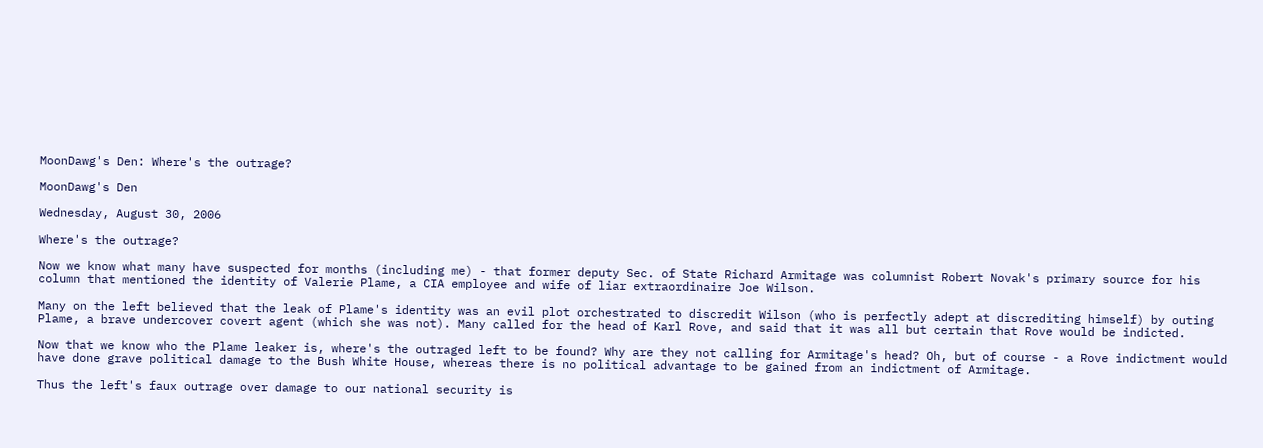MoonDawg's Den: Where's the outrage?

MoonDawg's Den

Wednesday, August 30, 2006

Where's the outrage?

Now we know what many have suspected for months (including me) - that former deputy Sec. of State Richard Armitage was columnist Robert Novak's primary source for his column that mentioned the identity of Valerie Plame, a CIA employee and wife of liar extraordinaire Joe Wilson.

Many on the left believed that the leak of Plame's identity was an evil plot orchestrated to discredit Wilson (who is perfectly adept at discrediting himself) by outing Plame, a brave undercover covert agent (which she was not). Many called for the head of Karl Rove, and said that it was all but certain that Rove would be indicted.

Now that we know who the Plame leaker is, where's the outraged left to be found? Why are they not calling for Armitage's head? Oh, but of course - a Rove indictment would have done grave political damage to the Bush White House, whereas there is no political advantage to be gained from an indictment of Armitage.

Thus the left's faux outrage over damage to our national security is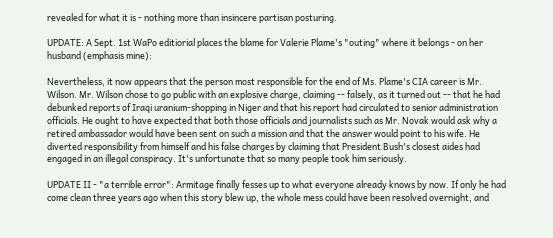revealed for what it is - nothing more than insincere partisan posturing.

UPDATE: A Sept. 1st WaPo editiorial places the blame for Valerie Plame's "outing" where it belongs - on her husband (emphasis mine):

Nevertheless, it now appears that the person most responsible for the end of Ms. Plame's CIA career is Mr. Wilson. Mr. Wilson chose to go public with an explosive charge, claiming -- falsely, as it turned out -- that he had debunked reports of Iraqi uranium-shopping in Niger and that his report had circulated to senior administration officials. He ought to have expected that both those officials and journalists such as Mr. Novak would ask why a retired ambassador would have been sent on such a mission and that the answer would point to his wife. He diverted responsibility from himself and his false charges by claiming that President Bush's closest aides had engaged in an illegal conspiracy. It's unfortunate that so many people took him seriously.

UPDATE II - "a terrible error": Armitage finally fesses up to what everyone already knows by now. If only he had come clean three years ago when this story blew up, the whole mess could have been resolved overnight, and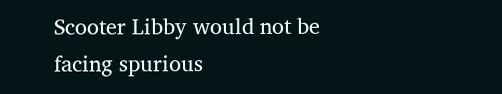Scooter Libby would not be facing spurious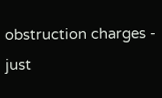obstruction charges - just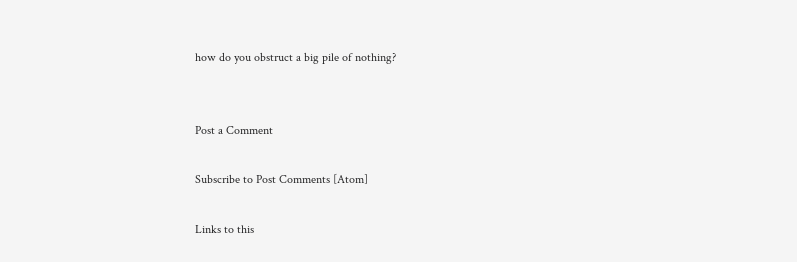how do you obstruct a big pile of nothing?


Post a Comment

Subscribe to Post Comments [Atom]

Links to this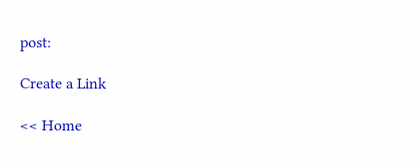post:

Create a Link

<< Home